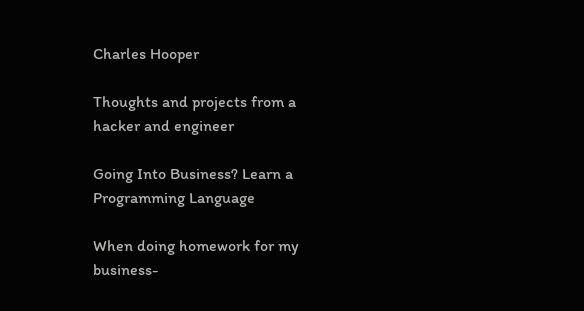Charles Hooper

Thoughts and projects from a hacker and engineer

Going Into Business? Learn a Programming Language

When doing homework for my business-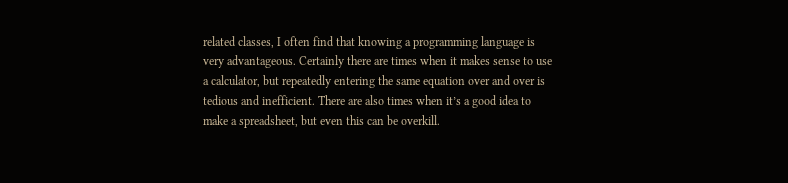related classes, I often find that knowing a programming language is very advantageous. Certainly there are times when it makes sense to use a calculator, but repeatedly entering the same equation over and over is tedious and inefficient. There are also times when it’s a good idea to make a spreadsheet, but even this can be overkill.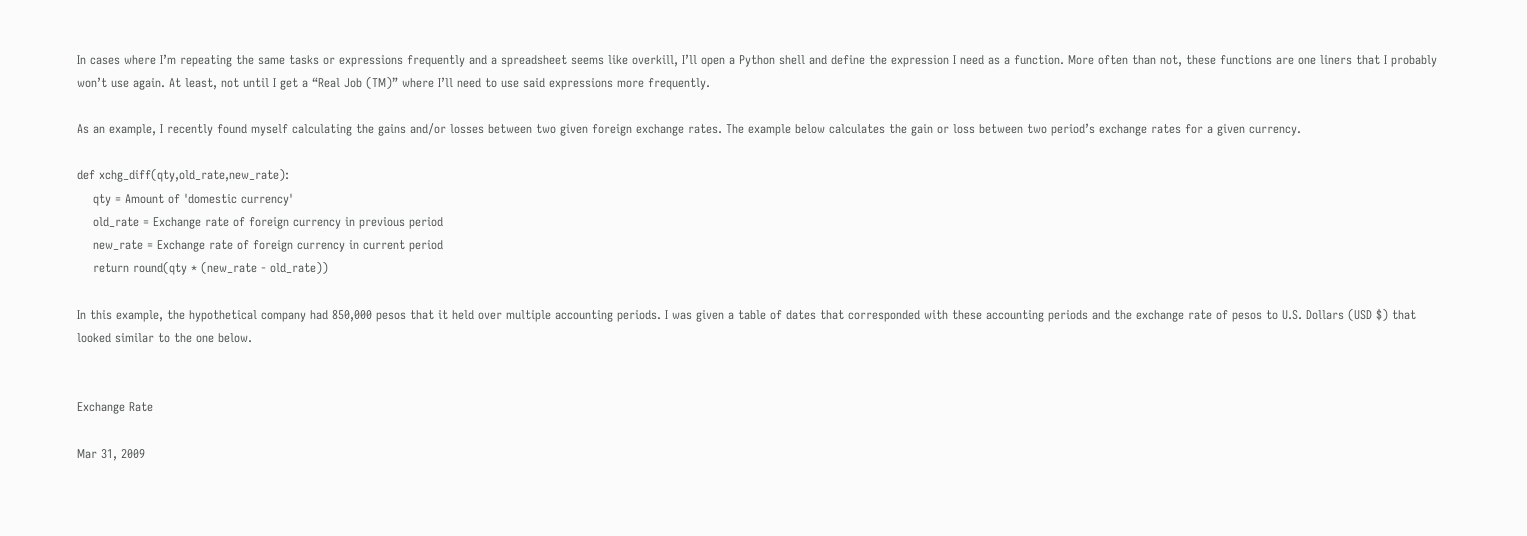In cases where I’m repeating the same tasks or expressions frequently and a spreadsheet seems like overkill, I’ll open a Python shell and define the expression I need as a function. More often than not, these functions are one liners that I probably won’t use again. At least, not until I get a “Real Job (TM)” where I’ll need to use said expressions more frequently.

As an example, I recently found myself calculating the gains and/or losses between two given foreign exchange rates. The example below calculates the gain or loss between two period’s exchange rates for a given currency.

def xchg_diff(qty,old_rate,new_rate):
    qty = Amount of 'domestic currency'
    old_rate = Exchange rate of foreign currency in previous period
    new_rate = Exchange rate of foreign currency in current period
    return round(qty * (new_rate - old_rate))

In this example, the hypothetical company had 850,000 pesos that it held over multiple accounting periods. I was given a table of dates that corresponded with these accounting periods and the exchange rate of pesos to U.S. Dollars (USD $) that looked similar to the one below.


Exchange Rate

Mar 31, 2009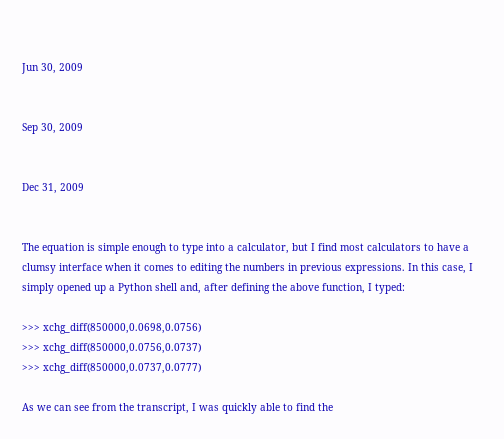Jun 30, 2009


Sep 30, 2009


Dec 31, 2009


The equation is simple enough to type into a calculator, but I find most calculators to have a clumsy interface when it comes to editing the numbers in previous expressions. In this case, I simply opened up a Python shell and, after defining the above function, I typed:

>>> xchg_diff(850000,0.0698,0.0756)
>>> xchg_diff(850000,0.0756,0.0737)
>>> xchg_diff(850000,0.0737,0.0777)

As we can see from the transcript, I was quickly able to find the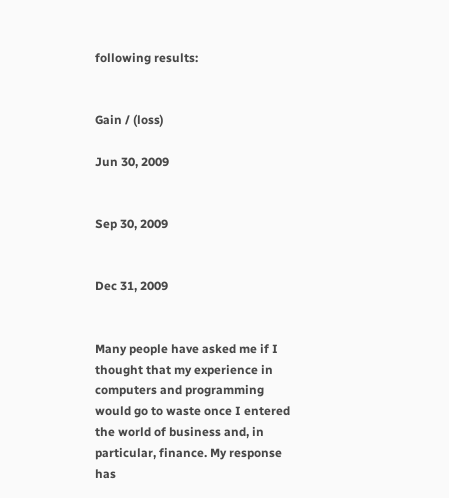following results:


Gain / (loss)

Jun 30, 2009


Sep 30, 2009


Dec 31, 2009


Many people have asked me if I thought that my experience in computers and programming would go to waste once I entered the world of business and, in particular, finance. My response has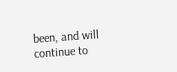been, and will continue to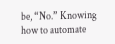be, “No.” Knowing how to automate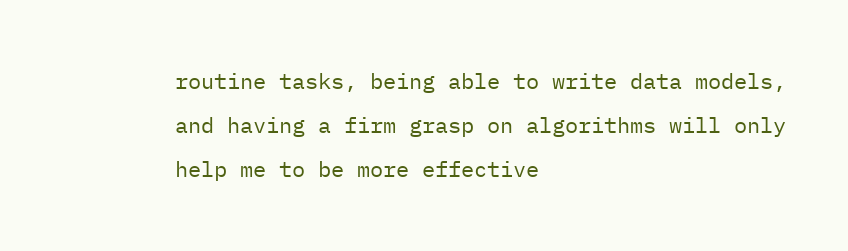routine tasks, being able to write data models, and having a firm grasp on algorithms will only help me to be more effective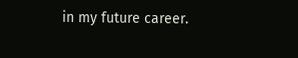in my future career.